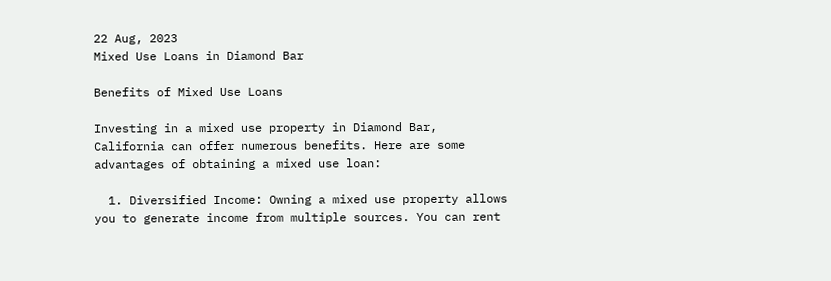22 Aug, 2023
Mixed Use Loans in Diamond Bar

Benefits of Mixed Use Loans

Investing in a mixed use property in Diamond Bar, California can offer numerous benefits. Here are some advantages of obtaining a mixed use loan:

  1. Diversified Income: Owning a mixed use property allows you to generate income from multiple sources. You can rent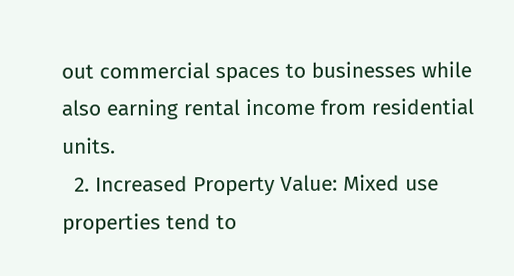out commercial spaces to businesses while also earning rental income from residential units.
  2. Increased Property Value: Mixed use properties tend to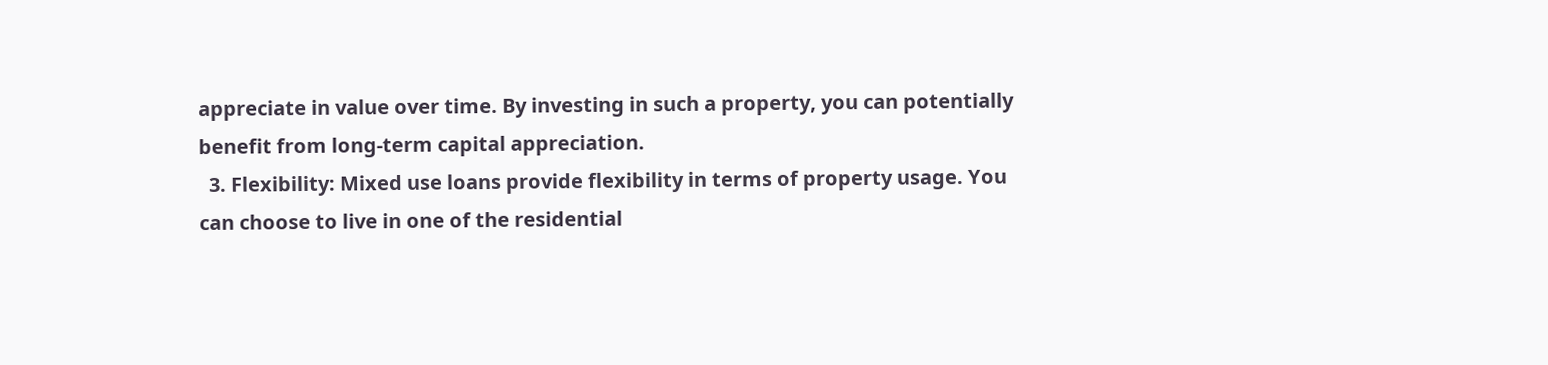appreciate in value over time. By investing in such a property, you can potentially benefit from long-term capital appreciation.
  3. Flexibility: Mixed use loans provide flexibility in terms of property usage. You can choose to live in one of the residential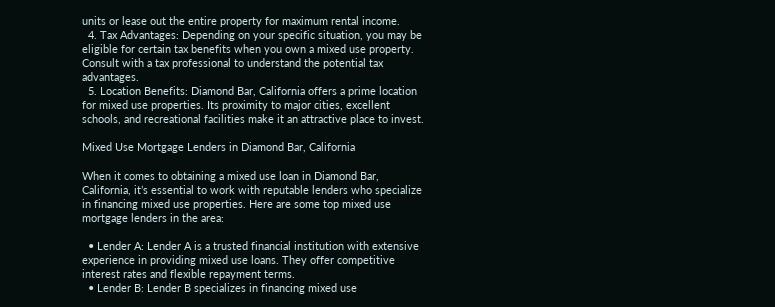units or lease out the entire property for maximum rental income.
  4. Tax Advantages: Depending on your specific situation, you may be eligible for certain tax benefits when you own a mixed use property. Consult with a tax professional to understand the potential tax advantages.
  5. Location Benefits: Diamond Bar, California offers a prime location for mixed use properties. Its proximity to major cities, excellent schools, and recreational facilities make it an attractive place to invest.

Mixed Use Mortgage Lenders in Diamond Bar, California

When it comes to obtaining a mixed use loan in Diamond Bar, California, it’s essential to work with reputable lenders who specialize in financing mixed use properties. Here are some top mixed use mortgage lenders in the area:

  • Lender A: Lender A is a trusted financial institution with extensive experience in providing mixed use loans. They offer competitive interest rates and flexible repayment terms.
  • Lender B: Lender B specializes in financing mixed use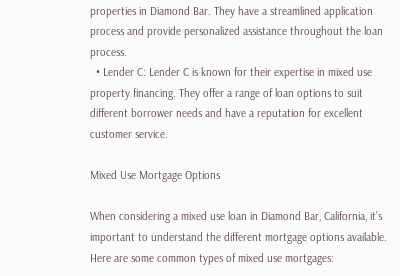properties in Diamond Bar. They have a streamlined application process and provide personalized assistance throughout the loan process.
  • Lender C: Lender C is known for their expertise in mixed use property financing. They offer a range of loan options to suit different borrower needs and have a reputation for excellent customer service.

Mixed Use Mortgage Options

When considering a mixed use loan in Diamond Bar, California, it’s important to understand the different mortgage options available. Here are some common types of mixed use mortgages: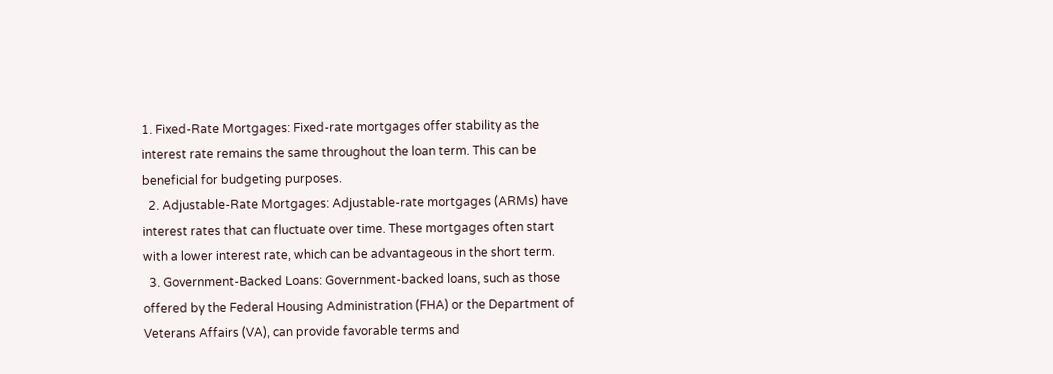1. Fixed-Rate Mortgages: Fixed-rate mortgages offer stability as the interest rate remains the same throughout the loan term. This can be beneficial for budgeting purposes.
  2. Adjustable-Rate Mortgages: Adjustable-rate mortgages (ARMs) have interest rates that can fluctuate over time. These mortgages often start with a lower interest rate, which can be advantageous in the short term.
  3. Government-Backed Loans: Government-backed loans, such as those offered by the Federal Housing Administration (FHA) or the Department of Veterans Affairs (VA), can provide favorable terms and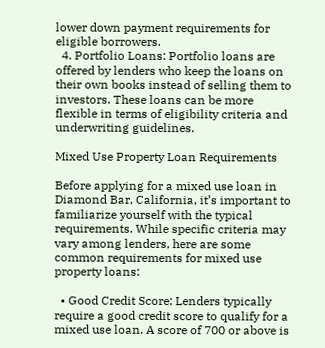lower down payment requirements for eligible borrowers.
  4. Portfolio Loans: Portfolio loans are offered by lenders who keep the loans on their own books instead of selling them to investors. These loans can be more flexible in terms of eligibility criteria and underwriting guidelines.

Mixed Use Property Loan Requirements

Before applying for a mixed use loan in Diamond Bar, California, it’s important to familiarize yourself with the typical requirements. While specific criteria may vary among lenders, here are some common requirements for mixed use property loans:

  • Good Credit Score: Lenders typically require a good credit score to qualify for a mixed use loan. A score of 700 or above is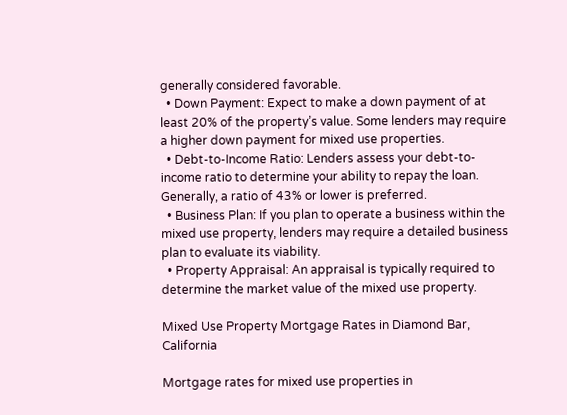generally considered favorable.
  • Down Payment: Expect to make a down payment of at least 20% of the property’s value. Some lenders may require a higher down payment for mixed use properties.
  • Debt-to-Income Ratio: Lenders assess your debt-to-income ratio to determine your ability to repay the loan. Generally, a ratio of 43% or lower is preferred.
  • Business Plan: If you plan to operate a business within the mixed use property, lenders may require a detailed business plan to evaluate its viability.
  • Property Appraisal: An appraisal is typically required to determine the market value of the mixed use property.

Mixed Use Property Mortgage Rates in Diamond Bar, California

Mortgage rates for mixed use properties in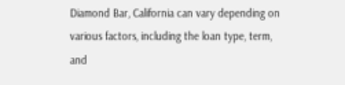Diamond Bar, California can vary depending on various factors, including the loan type, term, and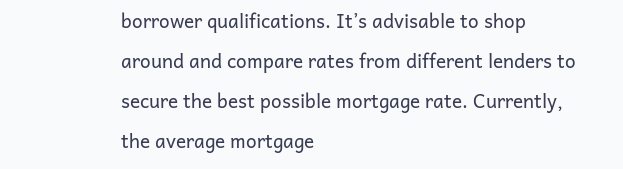borrower qualifications. It’s advisable to shop around and compare rates from different lenders to secure the best possible mortgage rate. Currently, the average mortgage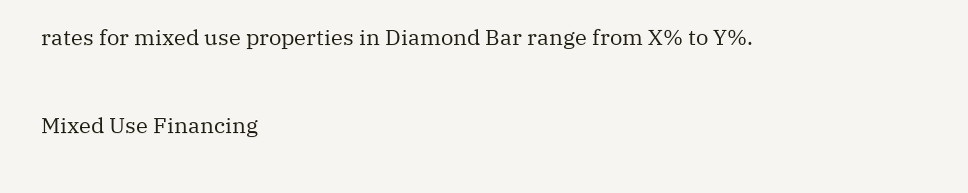rates for mixed use properties in Diamond Bar range from X% to Y%.

Mixed Use Financing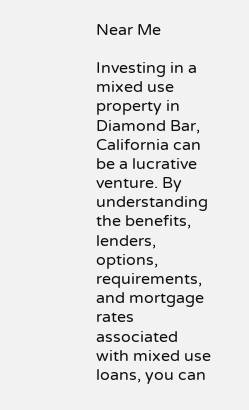Near Me

Investing in a mixed use property in Diamond Bar, California can be a lucrative venture. By understanding the benefits, lenders, options, requirements, and mortgage rates associated with mixed use loans, you can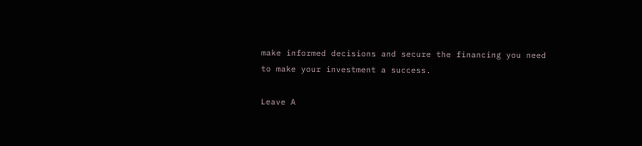make informed decisions and secure the financing you need to make your investment a success.

Leave A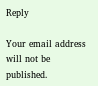Reply

Your email address will not be published.